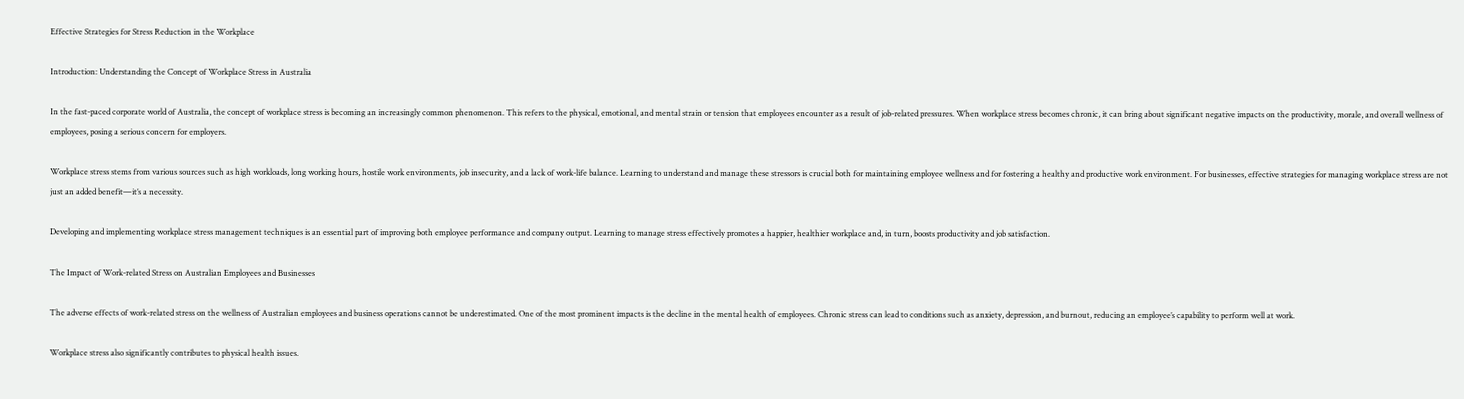Effective Strategies for Stress Reduction in the Workplace

Introduction: Understanding the Concept of Workplace Stress in Australia

In the fast-paced corporate world of Australia, the concept of workplace stress is becoming an increasingly common phenomenon. This refers to the physical, emotional, and mental strain or tension that employees encounter as a result of job-related pressures. When workplace stress becomes chronic, it can bring about significant negative impacts on the productivity, morale, and overall wellness of employees, posing a serious concern for employers.

Workplace stress stems from various sources such as high workloads, long working hours, hostile work environments, job insecurity, and a lack of work-life balance. Learning to understand and manage these stressors is crucial both for maintaining employee wellness and for fostering a healthy and productive work environment. For businesses, effective strategies for managing workplace stress are not just an added benefit—it’s a necessity.

Developing and implementing workplace stress management techniques is an essential part of improving both employee performance and company output. Learning to manage stress effectively promotes a happier, healthier workplace and, in turn, boosts productivity and job satisfaction.

The Impact of Work-related Stress on Australian Employees and Businesses

The adverse effects of work-related stress on the wellness of Australian employees and business operations cannot be underestimated. One of the most prominent impacts is the decline in the mental health of employees. Chronic stress can lead to conditions such as anxiety, depression, and burnout, reducing an employee’s capability to perform well at work.

Workplace stress also significantly contributes to physical health issues.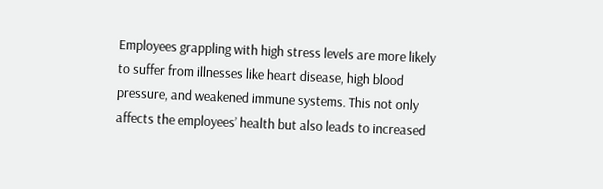Employees grappling with high stress levels are more likely to suffer from illnesses like heart disease, high blood pressure, and weakened immune systems. This not only affects the employees’ health but also leads to increased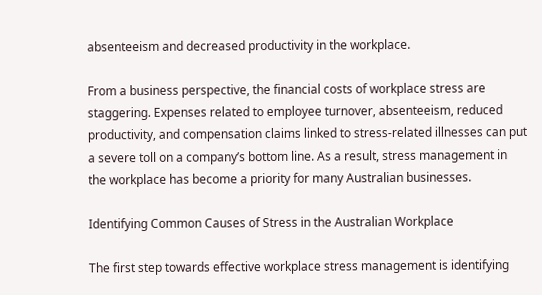absenteeism and decreased productivity in the workplace.

From a business perspective, the financial costs of workplace stress are staggering. Expenses related to employee turnover, absenteeism, reduced productivity, and compensation claims linked to stress-related illnesses can put a severe toll on a company’s bottom line. As a result, stress management in the workplace has become a priority for many Australian businesses.

Identifying Common Causes of Stress in the Australian Workplace

The first step towards effective workplace stress management is identifying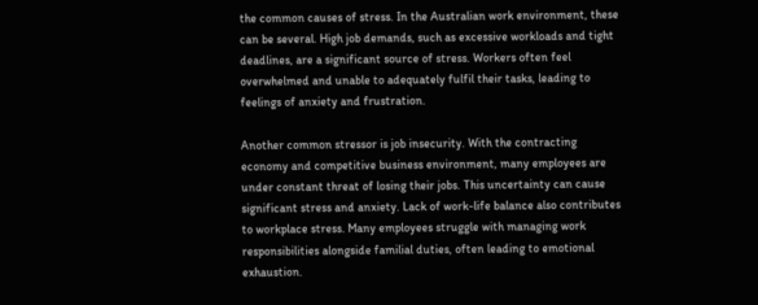the common causes of stress. In the Australian work environment, these can be several. High job demands, such as excessive workloads and tight deadlines, are a significant source of stress. Workers often feel overwhelmed and unable to adequately fulfil their tasks, leading to feelings of anxiety and frustration.

Another common stressor is job insecurity. With the contracting economy and competitive business environment, many employees are under constant threat of losing their jobs. This uncertainty can cause significant stress and anxiety. Lack of work-life balance also contributes to workplace stress. Many employees struggle with managing work responsibilities alongside familial duties, often leading to emotional exhaustion.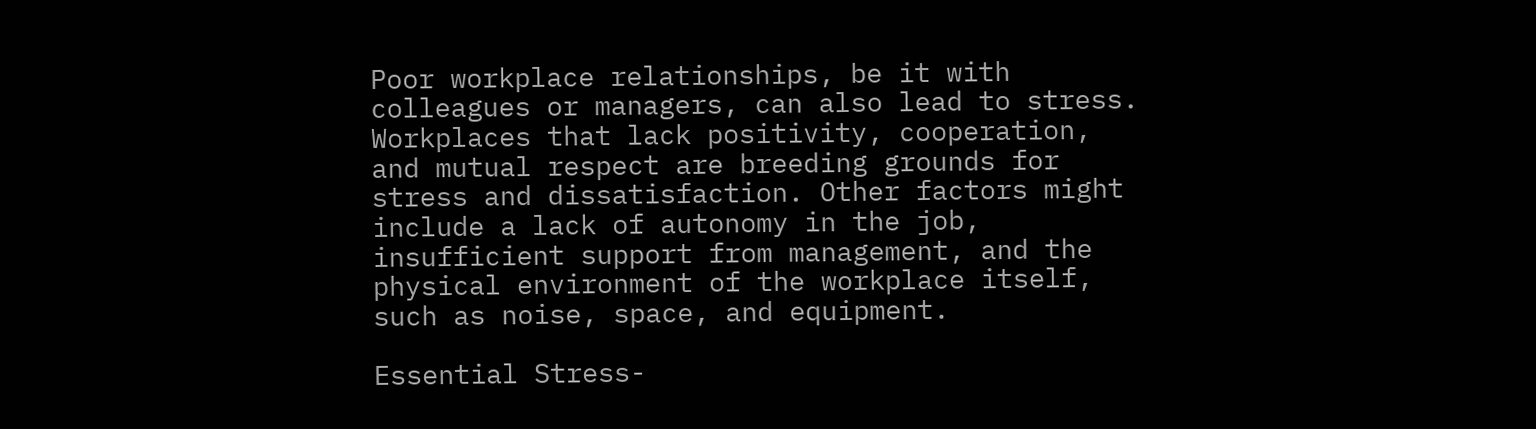Poor workplace relationships, be it with colleagues or managers, can also lead to stress. Workplaces that lack positivity, cooperation, and mutual respect are breeding grounds for stress and dissatisfaction. Other factors might include a lack of autonomy in the job, insufficient support from management, and the physical environment of the workplace itself, such as noise, space, and equipment.

Essential Stress-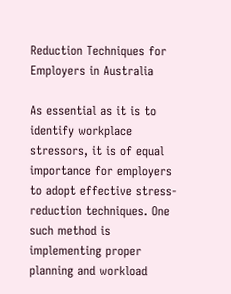Reduction Techniques for Employers in Australia

As essential as it is to identify workplace stressors, it is of equal importance for employers to adopt effective stress-reduction techniques. One such method is implementing proper planning and workload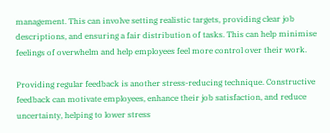management. This can involve setting realistic targets, providing clear job descriptions, and ensuring a fair distribution of tasks. This can help minimise feelings of overwhelm and help employees feel more control over their work.

Providing regular feedback is another stress-reducing technique. Constructive feedback can motivate employees, enhance their job satisfaction, and reduce uncertainty, helping to lower stress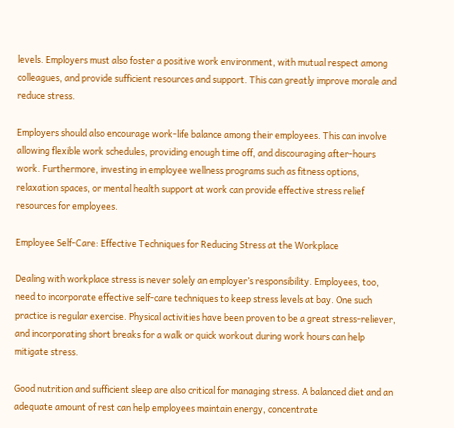levels. Employers must also foster a positive work environment, with mutual respect among colleagues, and provide sufficient resources and support. This can greatly improve morale and reduce stress.

Employers should also encourage work-life balance among their employees. This can involve allowing flexible work schedules, providing enough time off, and discouraging after-hours work. Furthermore, investing in employee wellness programs such as fitness options, relaxation spaces, or mental health support at work can provide effective stress relief resources for employees.

Employee Self-Care: Effective Techniques for Reducing Stress at the Workplace

Dealing with workplace stress is never solely an employer’s responsibility. Employees, too, need to incorporate effective self-care techniques to keep stress levels at bay. One such practice is regular exercise. Physical activities have been proven to be a great stress-reliever, and incorporating short breaks for a walk or quick workout during work hours can help mitigate stress.

Good nutrition and sufficient sleep are also critical for managing stress. A balanced diet and an adequate amount of rest can help employees maintain energy, concentrate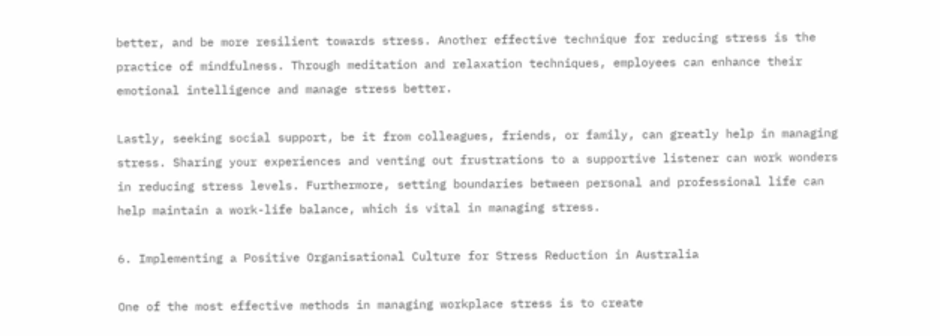better, and be more resilient towards stress. Another effective technique for reducing stress is the practice of mindfulness. Through meditation and relaxation techniques, employees can enhance their emotional intelligence and manage stress better.

Lastly, seeking social support, be it from colleagues, friends, or family, can greatly help in managing stress. Sharing your experiences and venting out frustrations to a supportive listener can work wonders in reducing stress levels. Furthermore, setting boundaries between personal and professional life can help maintain a work-life balance, which is vital in managing stress.

6. Implementing a Positive Organisational Culture for Stress Reduction in Australia

One of the most effective methods in managing workplace stress is to create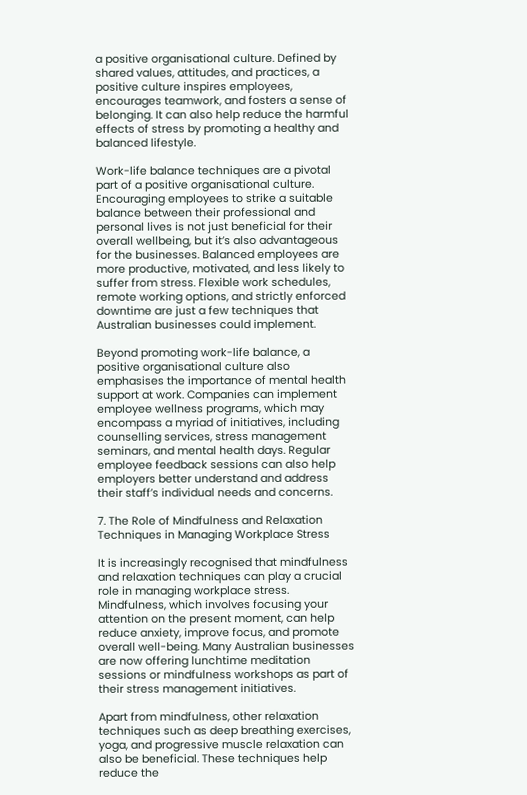a positive organisational culture. Defined by shared values, attitudes, and practices, a positive culture inspires employees, encourages teamwork, and fosters a sense of belonging. It can also help reduce the harmful effects of stress by promoting a healthy and balanced lifestyle.

Work-life balance techniques are a pivotal part of a positive organisational culture. Encouraging employees to strike a suitable balance between their professional and personal lives is not just beneficial for their overall wellbeing, but it’s also advantageous for the businesses. Balanced employees are more productive, motivated, and less likely to suffer from stress. Flexible work schedules, remote working options, and strictly enforced downtime are just a few techniques that Australian businesses could implement.

Beyond promoting work-life balance, a positive organisational culture also emphasises the importance of mental health support at work. Companies can implement employee wellness programs, which may encompass a myriad of initiatives, including counselling services, stress management seminars, and mental health days. Regular employee feedback sessions can also help employers better understand and address their staff’s individual needs and concerns.

7. The Role of Mindfulness and Relaxation Techniques in Managing Workplace Stress

It is increasingly recognised that mindfulness and relaxation techniques can play a crucial role in managing workplace stress. Mindfulness, which involves focusing your attention on the present moment, can help reduce anxiety, improve focus, and promote overall well-being. Many Australian businesses are now offering lunchtime meditation sessions or mindfulness workshops as part of their stress management initiatives.

Apart from mindfulness, other relaxation techniques such as deep breathing exercises, yoga, and progressive muscle relaxation can also be beneficial. These techniques help reduce the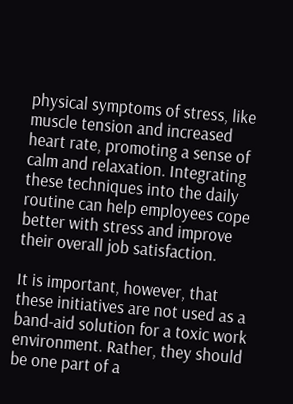physical symptoms of stress, like muscle tension and increased heart rate, promoting a sense of calm and relaxation. Integrating these techniques into the daily routine can help employees cope better with stress and improve their overall job satisfaction.

It is important, however, that these initiatives are not used as a band-aid solution for a toxic work environment. Rather, they should be one part of a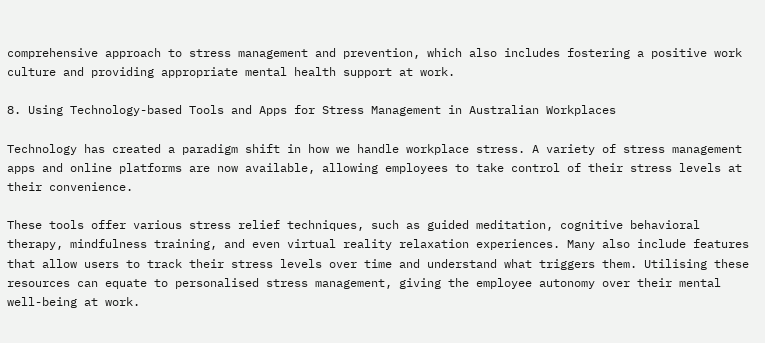comprehensive approach to stress management and prevention, which also includes fostering a positive work culture and providing appropriate mental health support at work.

8. Using Technology-based Tools and Apps for Stress Management in Australian Workplaces

Technology has created a paradigm shift in how we handle workplace stress. A variety of stress management apps and online platforms are now available, allowing employees to take control of their stress levels at their convenience.

These tools offer various stress relief techniques, such as guided meditation, cognitive behavioral therapy, mindfulness training, and even virtual reality relaxation experiences. Many also include features that allow users to track their stress levels over time and understand what triggers them. Utilising these resources can equate to personalised stress management, giving the employee autonomy over their mental well-being at work.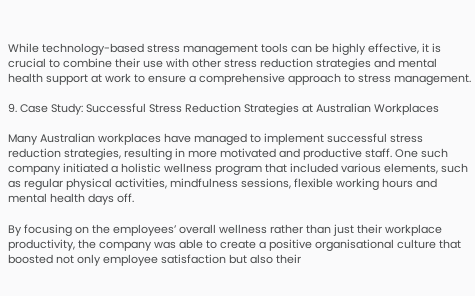While technology-based stress management tools can be highly effective, it is crucial to combine their use with other stress reduction strategies and mental health support at work to ensure a comprehensive approach to stress management.

9. Case Study: Successful Stress Reduction Strategies at Australian Workplaces

Many Australian workplaces have managed to implement successful stress reduction strategies, resulting in more motivated and productive staff. One such company initiated a holistic wellness program that included various elements, such as regular physical activities, mindfulness sessions, flexible working hours and mental health days off.

By focusing on the employees’ overall wellness rather than just their workplace productivity, the company was able to create a positive organisational culture that boosted not only employee satisfaction but also their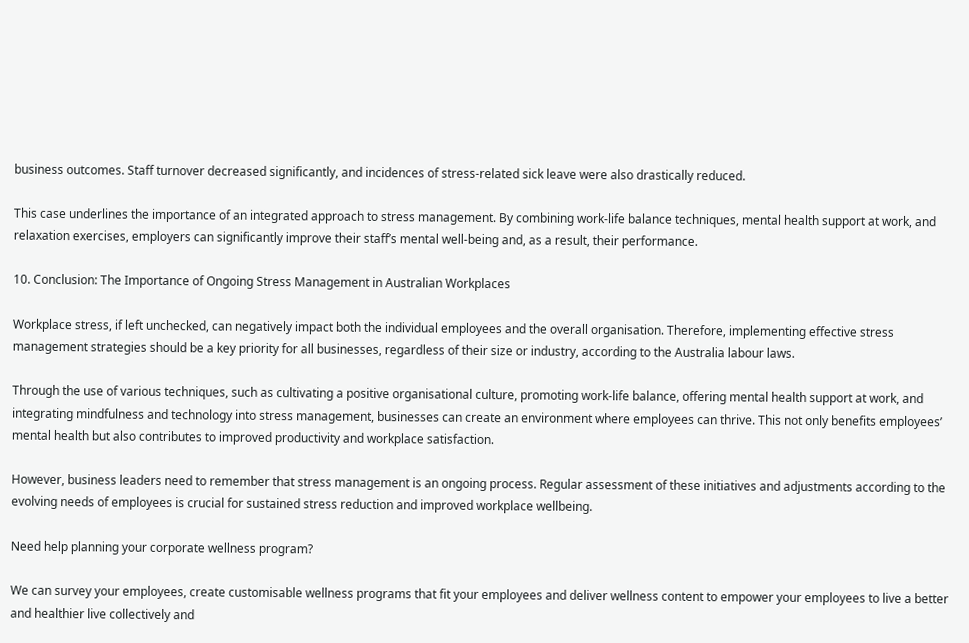business outcomes. Staff turnover decreased significantly, and incidences of stress-related sick leave were also drastically reduced.

This case underlines the importance of an integrated approach to stress management. By combining work-life balance techniques, mental health support at work, and relaxation exercises, employers can significantly improve their staff’s mental well-being and, as a result, their performance.

10. Conclusion: The Importance of Ongoing Stress Management in Australian Workplaces

Workplace stress, if left unchecked, can negatively impact both the individual employees and the overall organisation. Therefore, implementing effective stress management strategies should be a key priority for all businesses, regardless of their size or industry, according to the Australia labour laws.

Through the use of various techniques, such as cultivating a positive organisational culture, promoting work-life balance, offering mental health support at work, and integrating mindfulness and technology into stress management, businesses can create an environment where employees can thrive. This not only benefits employees’ mental health but also contributes to improved productivity and workplace satisfaction.

However, business leaders need to remember that stress management is an ongoing process. Regular assessment of these initiatives and adjustments according to the evolving needs of employees is crucial for sustained stress reduction and improved workplace wellbeing.

Need help planning your corporate wellness program?

We can survey your employees, create customisable wellness programs that fit your employees and deliver wellness content to empower your employees to live a better and healthier live collectively and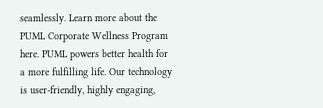seamlessly. Learn more about the PUML Corporate Wellness Program here. PUML powers better health for a more fulfilling life. Our technology is user-friendly, highly engaging,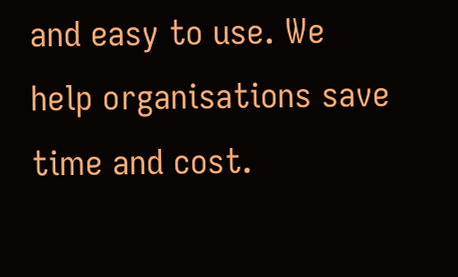and easy to use. We help organisations save time and cost.